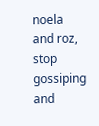noela and roz, stop gossiping and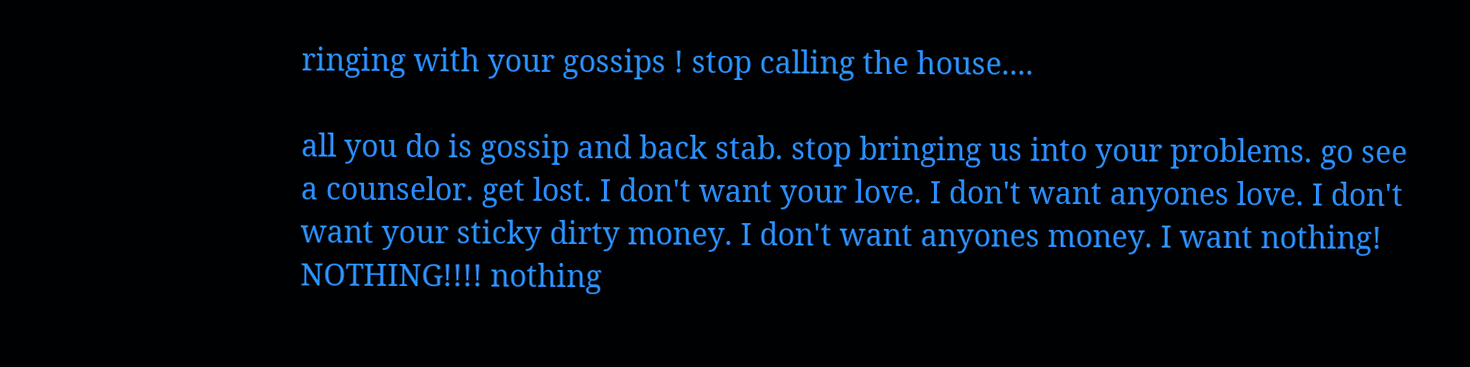ringing with your gossips ! stop calling the house....

all you do is gossip and back stab. stop bringing us into your problems. go see a counselor. get lost. I don't want your love. I don't want anyones love. I don't want your sticky dirty money. I don't want anyones money. I want nothing! NOTHING!!!! nothing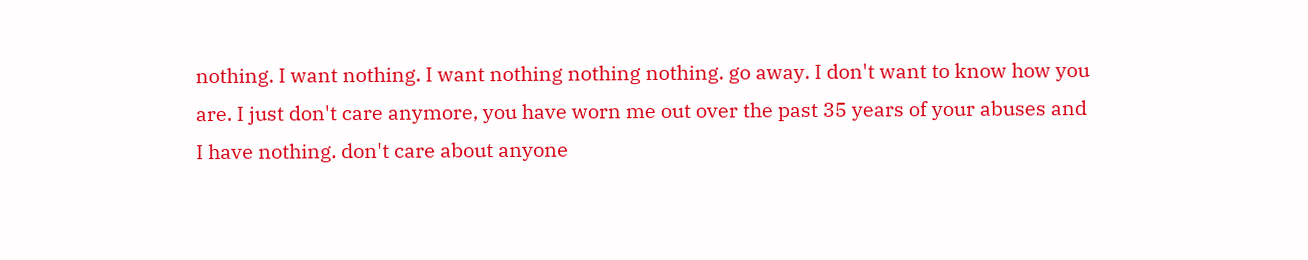nothing. I want nothing. I want nothing nothing nothing. go away. I don't want to know how you are. I just don't care anymore, you have worn me out over the past 35 years of your abuses and I have nothing. don't care about anyone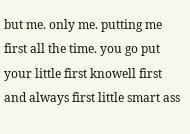but me. only me. putting me first all the time. you go put your little first knowell first and always first little smart ass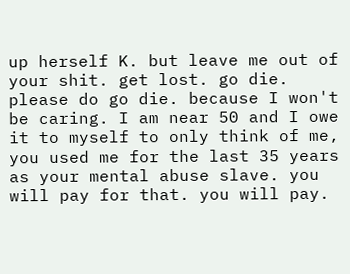up herself K. but leave me out of your shit. get lost. go die. please do go die. because I won't be caring. I am near 50 and I owe it to myself to only think of me, you used me for the last 35 years as your mental abuse slave. you will pay for that. you will pay.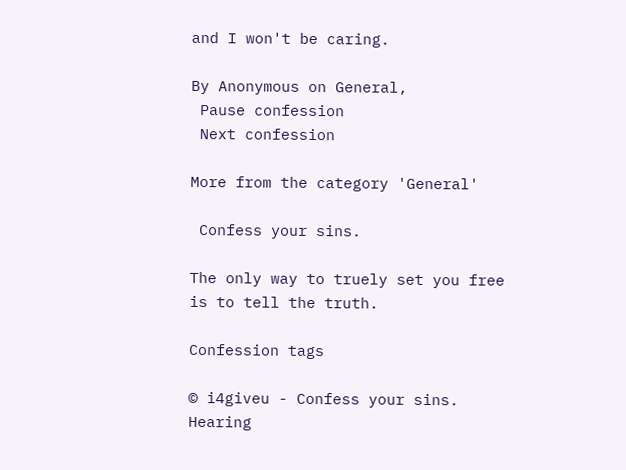and I won't be caring.

By Anonymous on General,
 Pause confession
 Next confession

More from the category 'General'

 Confess your sins.

The only way to truely set you free is to tell the truth.

Confession tags

© i4giveu - Confess your sins. Hearing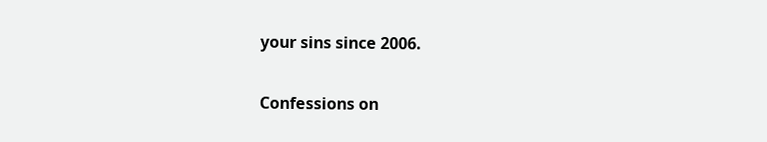your sins since 2006.

Confessions on